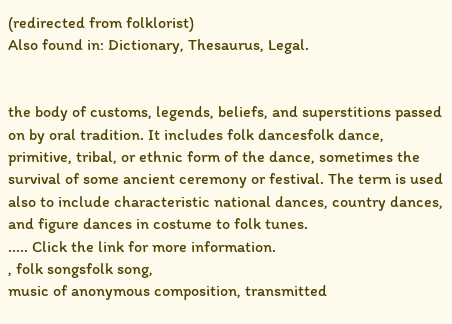(redirected from folklorist)
Also found in: Dictionary, Thesaurus, Legal.


the body of customs, legends, beliefs, and superstitions passed on by oral tradition. It includes folk dancesfolk dance,
primitive, tribal, or ethnic form of the dance, sometimes the survival of some ancient ceremony or festival. The term is used also to include characteristic national dances, country dances, and figure dances in costume to folk tunes.
..... Click the link for more information.
, folk songsfolk song,
music of anonymous composition, transmitted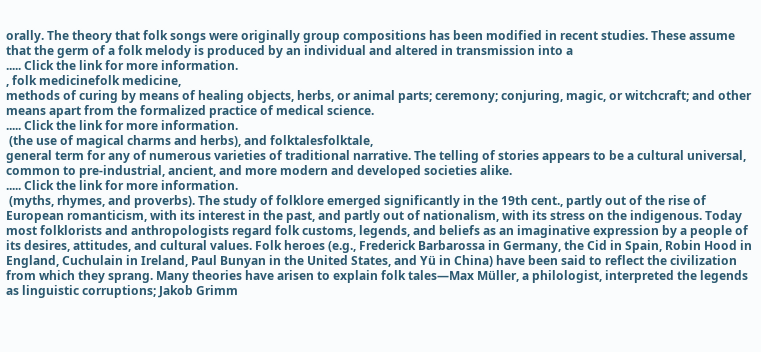orally. The theory that folk songs were originally group compositions has been modified in recent studies. These assume that the germ of a folk melody is produced by an individual and altered in transmission into a
..... Click the link for more information.
, folk medicinefolk medicine,
methods of curing by means of healing objects, herbs, or animal parts; ceremony; conjuring, magic, or witchcraft; and other means apart from the formalized practice of medical science.
..... Click the link for more information.
 (the use of magical charms and herbs), and folktalesfolktale,
general term for any of numerous varieties of traditional narrative. The telling of stories appears to be a cultural universal, common to pre-industrial, ancient, and more modern and developed societies alike.
..... Click the link for more information.
 (myths, rhymes, and proverbs). The study of folklore emerged significantly in the 19th cent., partly out of the rise of European romanticism, with its interest in the past, and partly out of nationalism, with its stress on the indigenous. Today most folklorists and anthropologists regard folk customs, legends, and beliefs as an imaginative expression by a people of its desires, attitudes, and cultural values. Folk heroes (e.g., Frederick Barbarossa in Germany, the Cid in Spain, Robin Hood in England, Cuchulain in Ireland, Paul Bunyan in the United States, and Yü in China) have been said to reflect the civilization from which they sprang. Many theories have arisen to explain folk tales—Max Müller, a philologist, interpreted the legends as linguistic corruptions; Jakob Grimm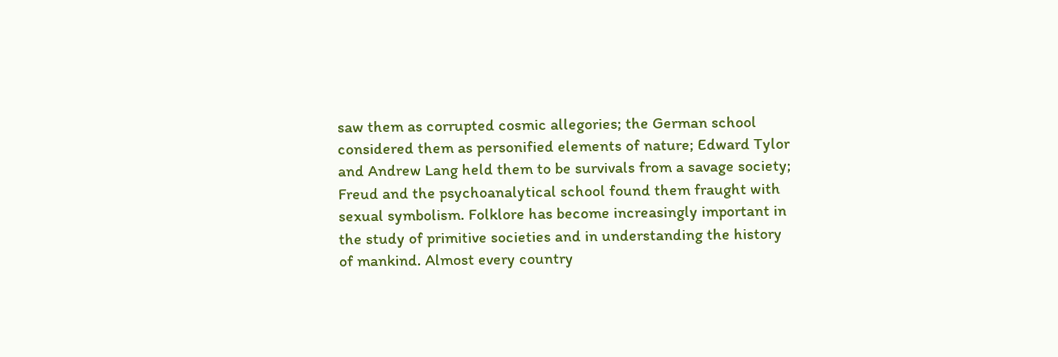saw them as corrupted cosmic allegories; the German school considered them as personified elements of nature; Edward Tylor and Andrew Lang held them to be survivals from a savage society; Freud and the psychoanalytical school found them fraught with sexual symbolism. Folklore has become increasingly important in the study of primitive societies and in understanding the history of mankind. Almost every country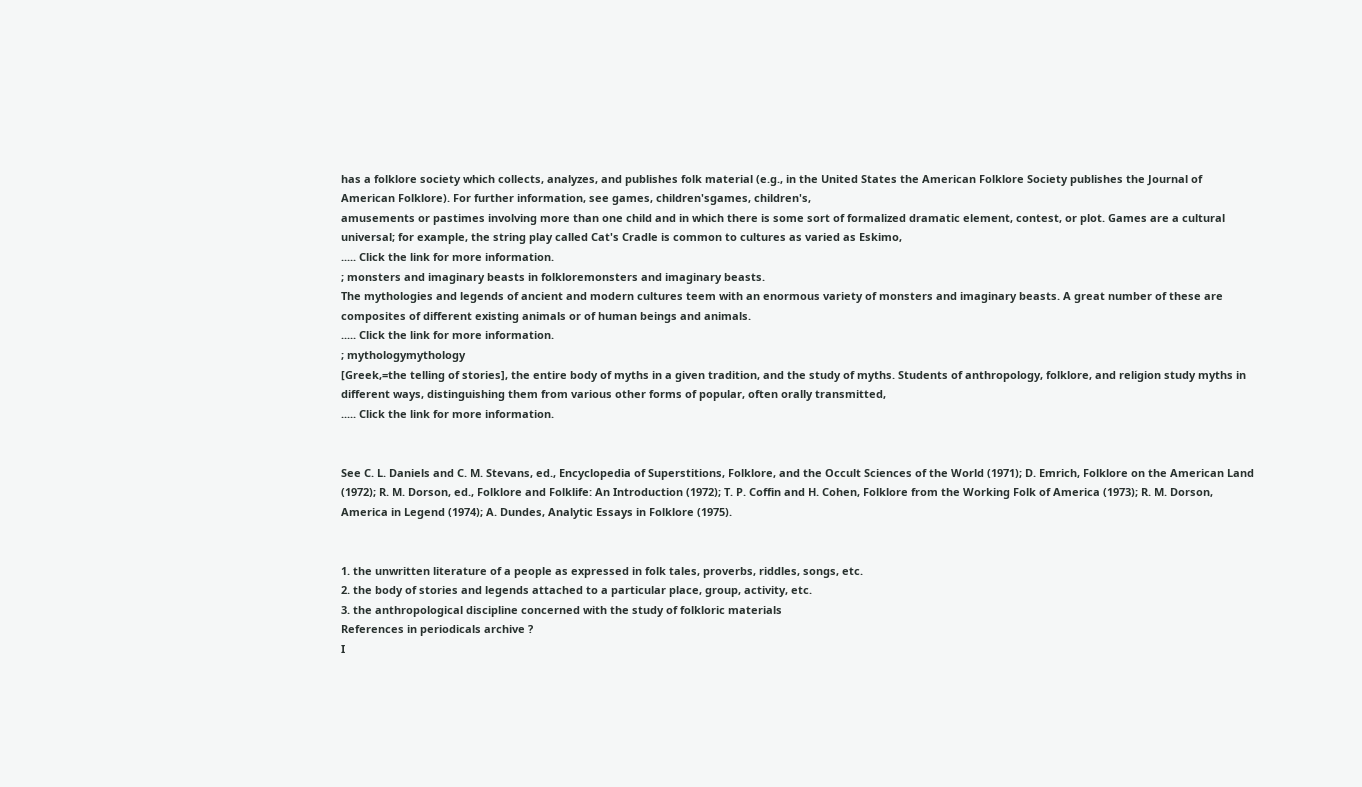has a folklore society which collects, analyzes, and publishes folk material (e.g., in the United States the American Folklore Society publishes the Journal of American Folklore). For further information, see games, children'sgames, children's,
amusements or pastimes involving more than one child and in which there is some sort of formalized dramatic element, contest, or plot. Games are a cultural universal; for example, the string play called Cat's Cradle is common to cultures as varied as Eskimo,
..... Click the link for more information.
; monsters and imaginary beasts in folkloremonsters and imaginary beasts.
The mythologies and legends of ancient and modern cultures teem with an enormous variety of monsters and imaginary beasts. A great number of these are composites of different existing animals or of human beings and animals.
..... Click the link for more information.
; mythologymythology
[Greek,=the telling of stories], the entire body of myths in a given tradition, and the study of myths. Students of anthropology, folklore, and religion study myths in different ways, distinguishing them from various other forms of popular, often orally transmitted,
..... Click the link for more information.


See C. L. Daniels and C. M. Stevans, ed., Encyclopedia of Superstitions, Folklore, and the Occult Sciences of the World (1971); D. Emrich, Folklore on the American Land (1972); R. M. Dorson, ed., Folklore and Folklife: An Introduction (1972); T. P. Coffin and H. Cohen, Folklore from the Working Folk of America (1973); R. M. Dorson, America in Legend (1974); A. Dundes, Analytic Essays in Folklore (1975).


1. the unwritten literature of a people as expressed in folk tales, proverbs, riddles, songs, etc.
2. the body of stories and legends attached to a particular place, group, activity, etc.
3. the anthropological discipline concerned with the study of folkloric materials
References in periodicals archive ?
I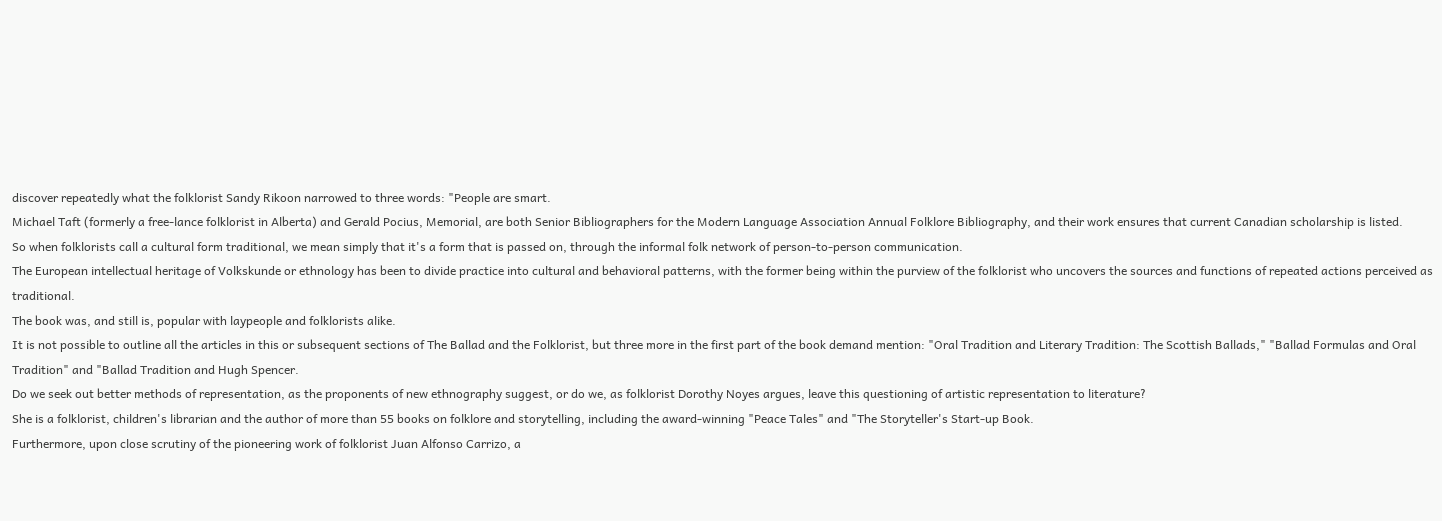discover repeatedly what the folklorist Sandy Rikoon narrowed to three words: "People are smart.
Michael Taft (formerly a free-lance folklorist in Alberta) and Gerald Pocius, Memorial, are both Senior Bibliographers for the Modern Language Association Annual Folklore Bibliography, and their work ensures that current Canadian scholarship is listed.
So when folklorists call a cultural form traditional, we mean simply that it's a form that is passed on, through the informal folk network of person-to-person communication.
The European intellectual heritage of Volkskunde or ethnology has been to divide practice into cultural and behavioral patterns, with the former being within the purview of the folklorist who uncovers the sources and functions of repeated actions perceived as traditional.
The book was, and still is, popular with laypeople and folklorists alike.
It is not possible to outline all the articles in this or subsequent sections of The Ballad and the Folklorist, but three more in the first part of the book demand mention: "Oral Tradition and Literary Tradition: The Scottish Ballads," "Ballad Formulas and Oral Tradition" and "Ballad Tradition and Hugh Spencer.
Do we seek out better methods of representation, as the proponents of new ethnography suggest, or do we, as folklorist Dorothy Noyes argues, leave this questioning of artistic representation to literature?
She is a folklorist, children's librarian and the author of more than 55 books on folklore and storytelling, including the award-winning "Peace Tales" and "The Storyteller's Start-up Book.
Furthermore, upon close scrutiny of the pioneering work of folklorist Juan Alfonso Carrizo, a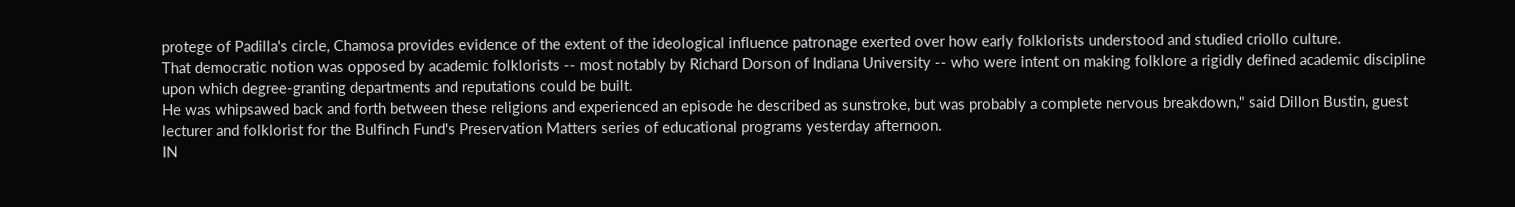protege of Padilla's circle, Chamosa provides evidence of the extent of the ideological influence patronage exerted over how early folklorists understood and studied criollo culture.
That democratic notion was opposed by academic folklorists -- most notably by Richard Dorson of Indiana University -- who were intent on making folklore a rigidly defined academic discipline upon which degree-granting departments and reputations could be built.
He was whipsawed back and forth between these religions and experienced an episode he described as sunstroke, but was probably a complete nervous breakdown," said Dillon Bustin, guest lecturer and folklorist for the Bulfinch Fund's Preservation Matters series of educational programs yesterday afternoon.
IN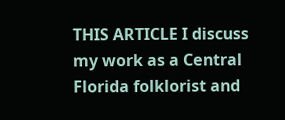THIS ARTICLE I discuss my work as a Central Florida folklorist and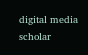digital media scholar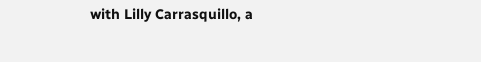with Lilly Carrasquillo, a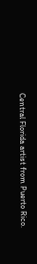Central Florida artist from Puerto Rico.